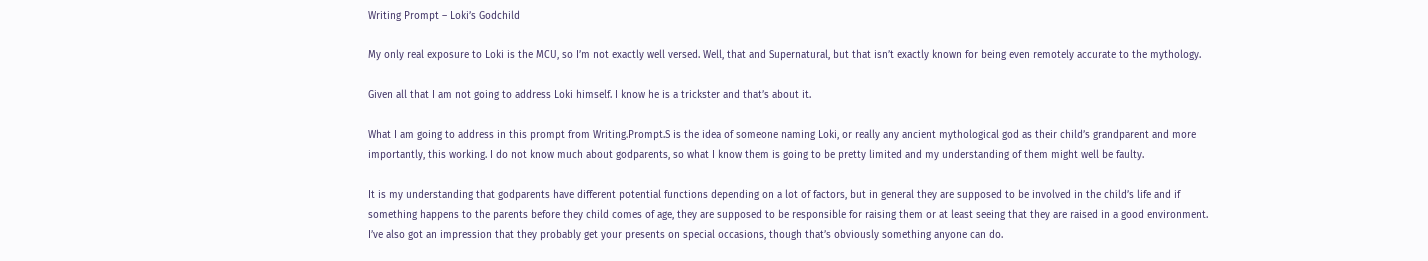Writing Prompt – Loki’s Godchild

My only real exposure to Loki is the MCU, so I’m not exactly well versed. Well, that and Supernatural, but that isn’t exactly known for being even remotely accurate to the mythology.

Given all that I am not going to address Loki himself. I know he is a trickster and that’s about it.

What I am going to address in this prompt from Writing.Prompt.S is the idea of someone naming Loki, or really any ancient mythological god as their child’s grandparent and more importantly, this working. I do not know much about godparents, so what I know them is going to be pretty limited and my understanding of them might well be faulty.

It is my understanding that godparents have different potential functions depending on a lot of factors, but in general they are supposed to be involved in the child’s life and if something happens to the parents before they child comes of age, they are supposed to be responsible for raising them or at least seeing that they are raised in a good environment. I’ve also got an impression that they probably get your presents on special occasions, though that’s obviously something anyone can do.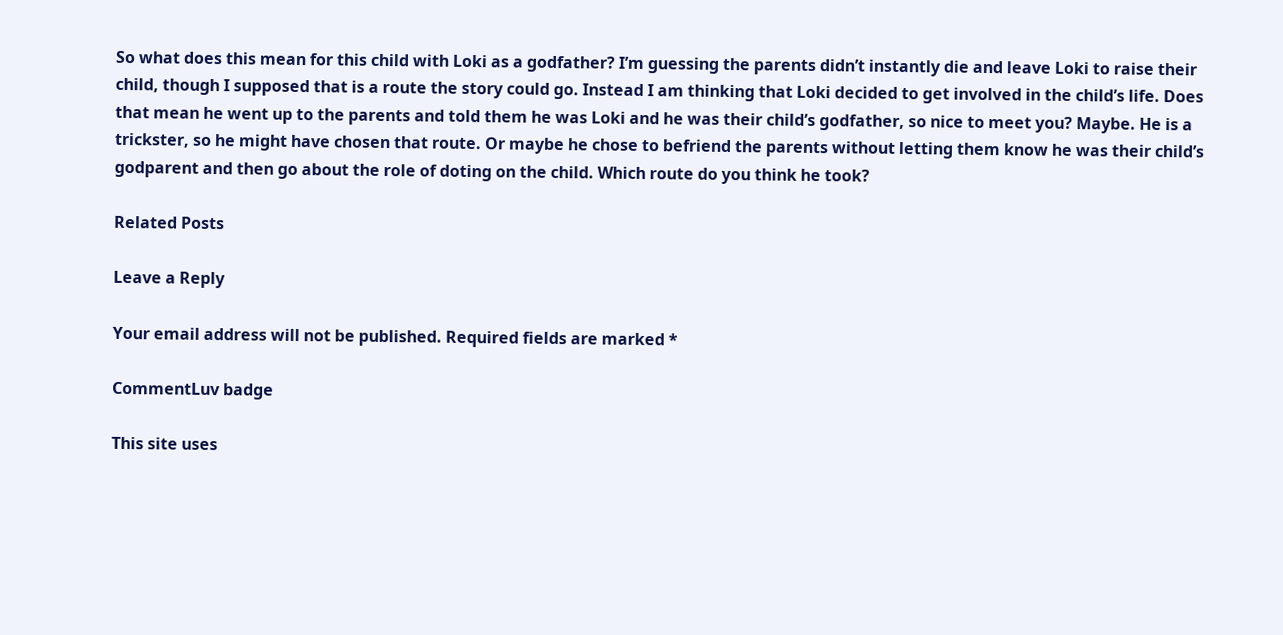So what does this mean for this child with Loki as a godfather? I’m guessing the parents didn’t instantly die and leave Loki to raise their child, though I supposed that is a route the story could go. Instead I am thinking that Loki decided to get involved in the child’s life. Does that mean he went up to the parents and told them he was Loki and he was their child’s godfather, so nice to meet you? Maybe. He is a trickster, so he might have chosen that route. Or maybe he chose to befriend the parents without letting them know he was their child’s godparent and then go about the role of doting on the child. Which route do you think he took?

Related Posts

Leave a Reply

Your email address will not be published. Required fields are marked *

CommentLuv badge

This site uses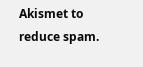Akismet to reduce spam.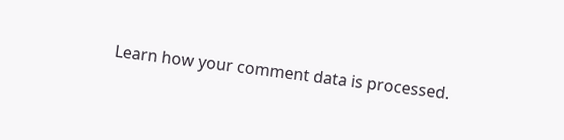Learn how your comment data is processed.